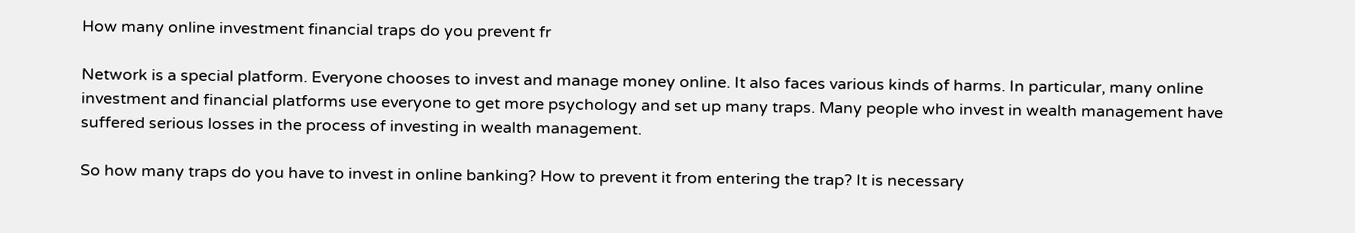How many online investment financial traps do you prevent fr

Network is a special platform. Everyone chooses to invest and manage money online. It also faces various kinds of harms. In particular, many online investment and financial platforms use everyone to get more psychology and set up many traps. Many people who invest in wealth management have suffered serious losses in the process of investing in wealth management.

So how many traps do you have to invest in online banking? How to prevent it from entering the trap? It is necessary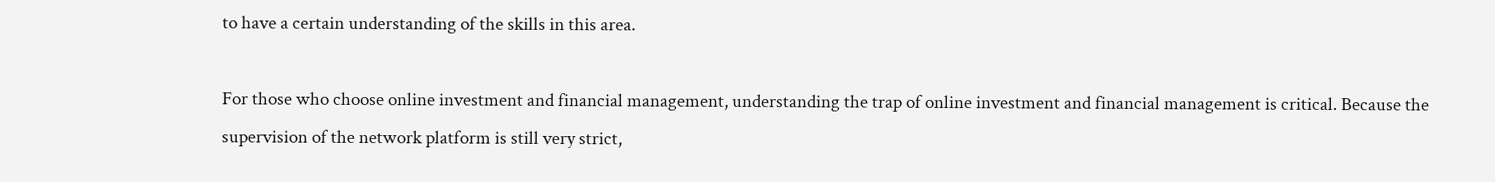to have a certain understanding of the skills in this area.

For those who choose online investment and financial management, understanding the trap of online investment and financial management is critical. Because the supervision of the network platform is still very strict,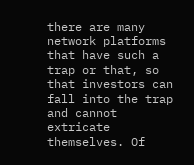there are many network platforms that have such a trap or that, so that investors can fall into the trap and cannot extricate themselves. Of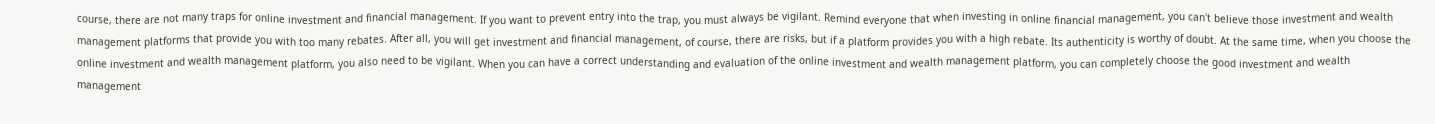course, there are not many traps for online investment and financial management. If you want to prevent entry into the trap, you must always be vigilant. Remind everyone that when investing in online financial management, you can't believe those investment and wealth management platforms that provide you with too many rebates. After all, you will get investment and financial management, of course, there are risks, but if a platform provides you with a high rebate. Its authenticity is worthy of doubt. At the same time, when you choose the online investment and wealth management platform, you also need to be vigilant. When you can have a correct understanding and evaluation of the online investment and wealth management platform, you can completely choose the good investment and wealth management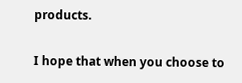products.

I hope that when you choose to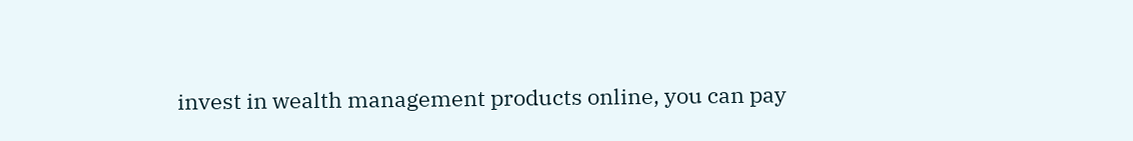invest in wealth management products online, you can pay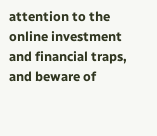attention to the online investment and financial traps, and beware of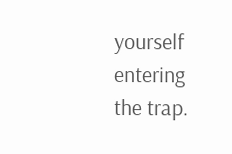yourself entering the trap.